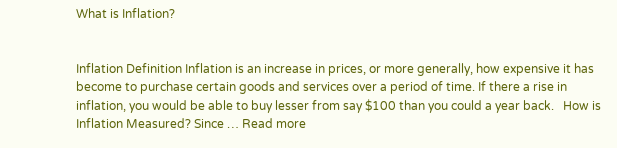What is Inflation?


Inflation Definition Inflation is an increase in prices, or more generally, how expensive it has become to purchase certain goods and services over a period of time. If there a rise in inflation, you would be able to buy lesser from say $100 than you could a year back.   How is Inflation Measured? Since … Read more